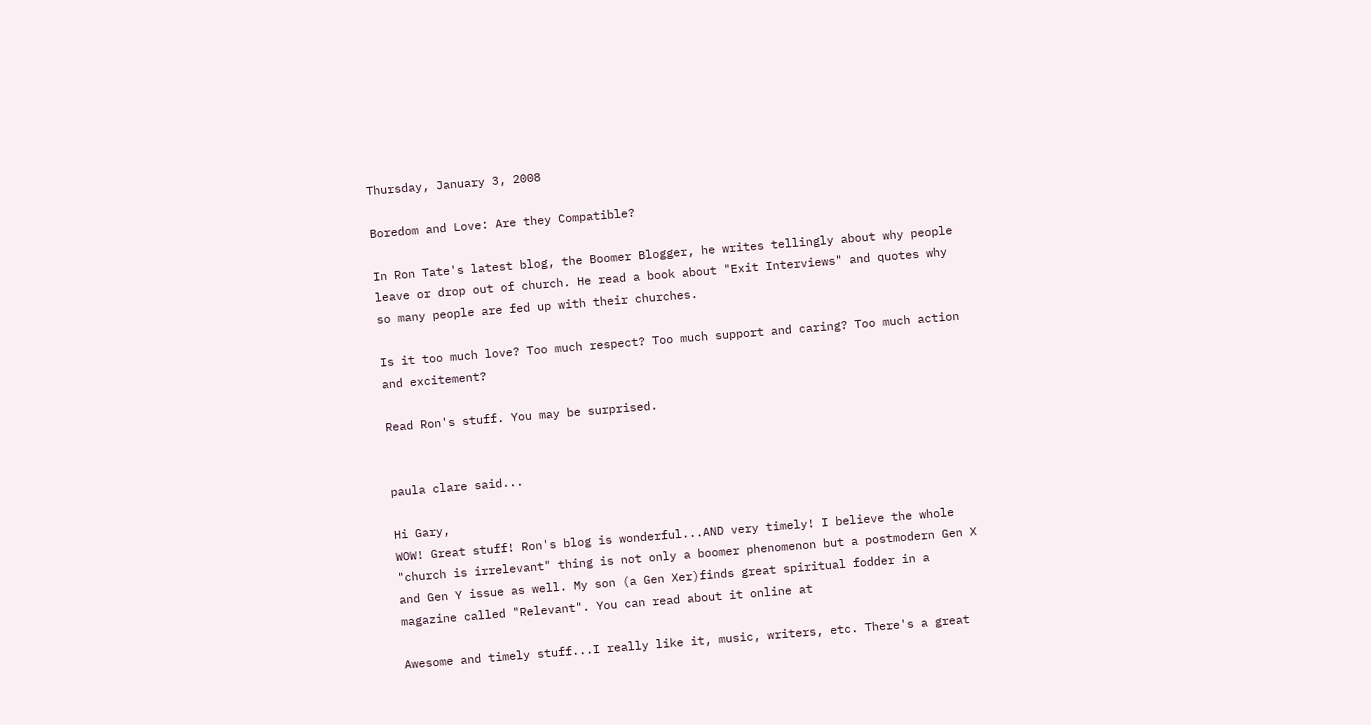Thursday, January 3, 2008

Boredom and Love: Are they Compatible?

In Ron Tate's latest blog, the Boomer Blogger, he writes tellingly about why people leave or drop out of church. He read a book about "Exit Interviews" and quotes why so many people are fed up with their churches.

Is it too much love? Too much respect? Too much support and caring? Too much action and excitement?

Read Ron's stuff. You may be surprised.


paula clare said...

Hi Gary,
WOW! Great stuff! Ron's blog is wonderful...AND very timely! I believe the whole "church is irrelevant" thing is not only a boomer phenomenon but a postmodern Gen X and Gen Y issue as well. My son (a Gen Xer)finds great spiritual fodder in a magazine called "Relevant". You can read about it online at

Awesome and timely stuff...I really like it, music, writers, etc. There's a great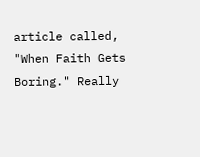article called, "When Faith Gets Boring." Really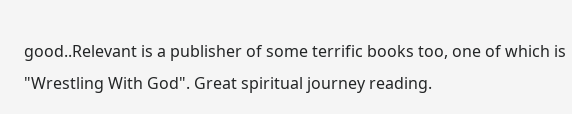good..Relevant is a publisher of some terrific books too, one of which is "Wrestling With God". Great spiritual journey reading.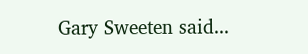Gary Sweeten said...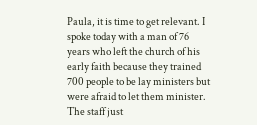Paula, it is time to get relevant. I spoke today with a man of 76 years who left the church of his early faith because they trained 700 people to be lay ministers but were afraid to let them minister. The staff just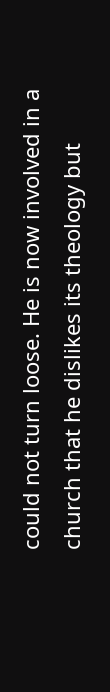could not turn loose. He is now involved in a church that he dislikes its theology but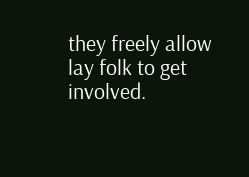they freely allow lay folk to get involved.